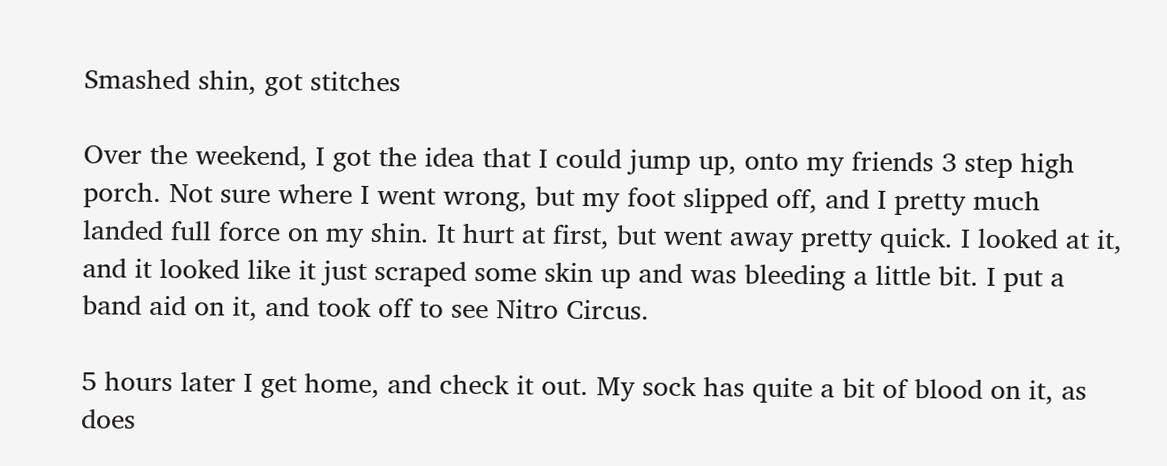Smashed shin, got stitches

Over the weekend, I got the idea that I could jump up, onto my friends 3 step high porch. Not sure where I went wrong, but my foot slipped off, and I pretty much landed full force on my shin. It hurt at first, but went away pretty quick. I looked at it, and it looked like it just scraped some skin up and was bleeding a little bit. I put a band aid on it, and took off to see Nitro Circus.

5 hours later I get home, and check it out. My sock has quite a bit of blood on it, as does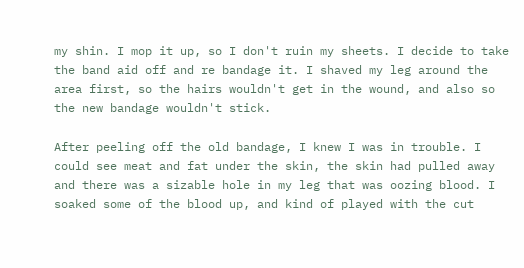my shin. I mop it up, so I don't ruin my sheets. I decide to take the band aid off and re bandage it. I shaved my leg around the area first, so the hairs wouldn't get in the wound, and also so the new bandage wouldn't stick.

After peeling off the old bandage, I knew I was in trouble. I could see meat and fat under the skin, the skin had pulled away and there was a sizable hole in my leg that was oozing blood. I soaked some of the blood up, and kind of played with the cut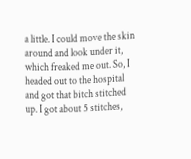a little. I could move the skin around and look under it, which freaked me out. So, I headed out to the hospital and got that bitch stitched up. I got about 5 stitches,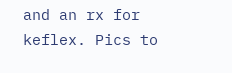and an rx for keflex. Pics to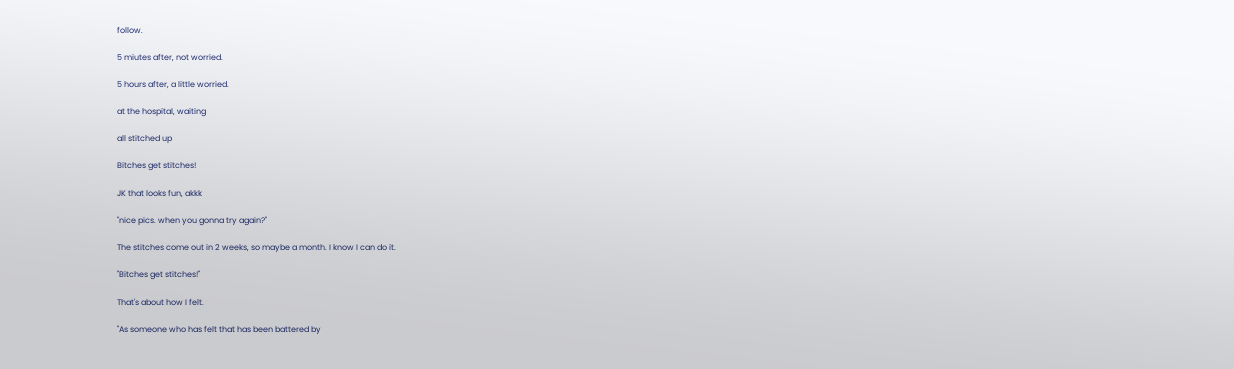follow.

5 miutes after, not worried.

5 hours after, a little worried.

at the hospital, waiting

all stitched up

Bitches get stitches!

JK that looks fun, akkk

"nice pics. when you gonna try again?"

The stitches come out in 2 weeks, so maybe a month. I know I can do it.

"Bitches get stitches!"

That's about how I felt.

"As someone who has felt that has been battered by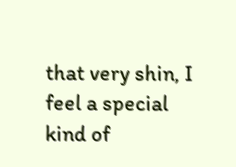that very shin, I feel a special kind of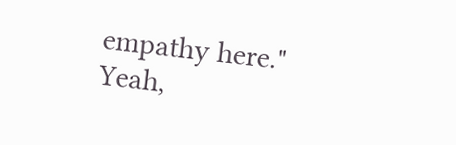empathy here."
Yeah,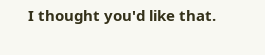I thought you'd like that.